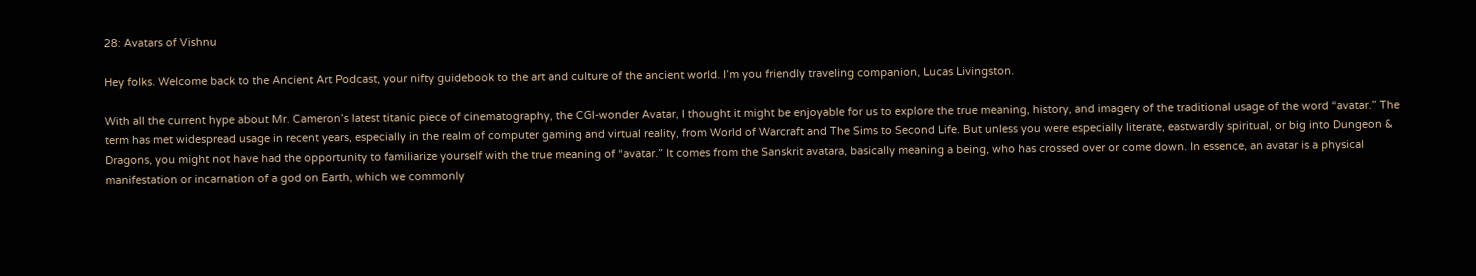28: Avatars of Vishnu

Hey folks. Welcome back to the Ancient Art Podcast, your nifty guidebook to the art and culture of the ancient world. I’m you friendly traveling companion, Lucas Livingston.

With all the current hype about Mr. Cameron’s latest titanic piece of cinematography, the CGI-wonder Avatar, I thought it might be enjoyable for us to explore the true meaning, history, and imagery of the traditional usage of the word “avatar.” The term has met widespread usage in recent years, especially in the realm of computer gaming and virtual reality, from World of Warcraft and The Sims to Second Life. But unless you were especially literate, eastwardly spiritual, or big into Dungeon & Dragons, you might not have had the opportunity to familiarize yourself with the true meaning of “avatar.” It comes from the Sanskrit avatara, basically meaning a being, who has crossed over or come down. In essence, an avatar is a physical manifestation or incarnation of a god on Earth, which we commonly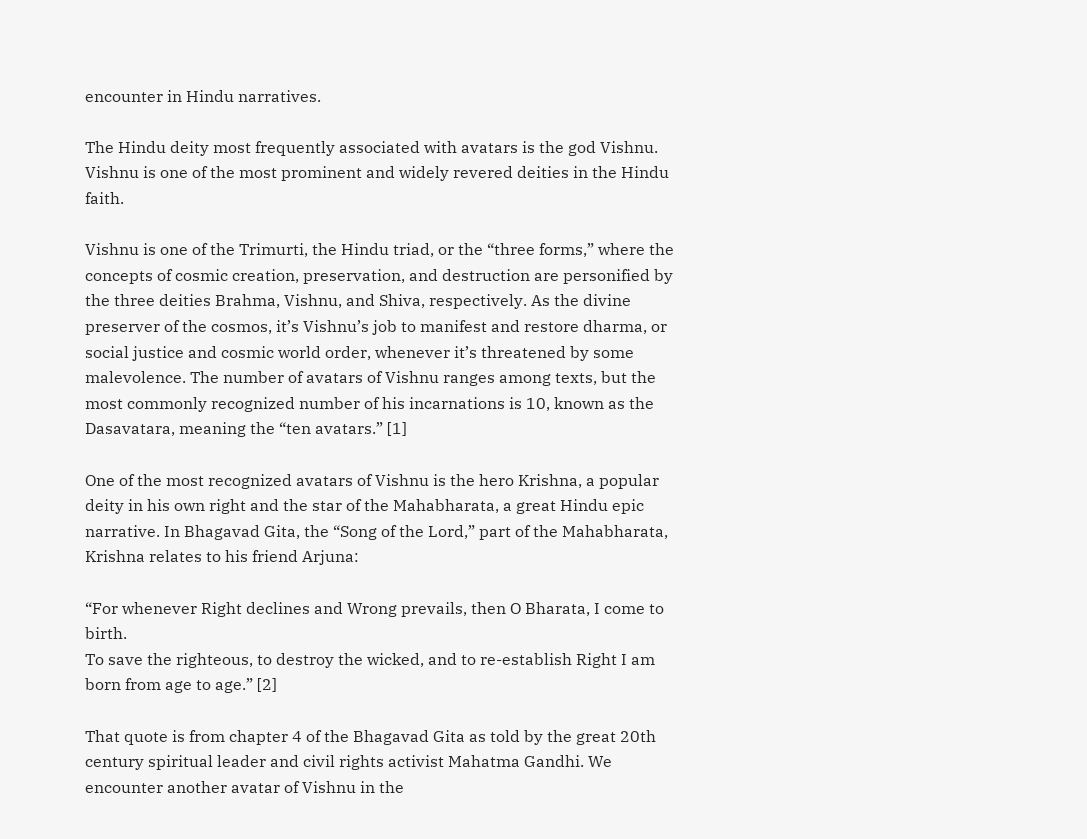encounter in Hindu narratives.

The Hindu deity most frequently associated with avatars is the god Vishnu. Vishnu is one of the most prominent and widely revered deities in the Hindu faith.

Vishnu is one of the Trimurti, the Hindu triad, or the “three forms,” where the concepts of cosmic creation, preservation, and destruction are personified by the three deities Brahma, Vishnu, and Shiva, respectively. As the divine preserver of the cosmos, it’s Vishnu’s job to manifest and restore dharma, or social justice and cosmic world order, whenever it’s threatened by some malevolence. The number of avatars of Vishnu ranges among texts, but the most commonly recognized number of his incarnations is 10, known as the Dasavatara, meaning the “ten avatars.” [1]

One of the most recognized avatars of Vishnu is the hero Krishna, a popular deity in his own right and the star of the Mahabharata, a great Hindu epic narrative. In Bhagavad Gita, the “Song of the Lord,” part of the Mahabharata, Krishna relates to his friend Arjuna:

“For whenever Right declines and Wrong prevails, then O Bharata, I come to birth.
To save the righteous, to destroy the wicked, and to re-establish Right I am born from age to age.” [2]

That quote is from chapter 4 of the Bhagavad Gita as told by the great 20th century spiritual leader and civil rights activist Mahatma Gandhi. We encounter another avatar of Vishnu in the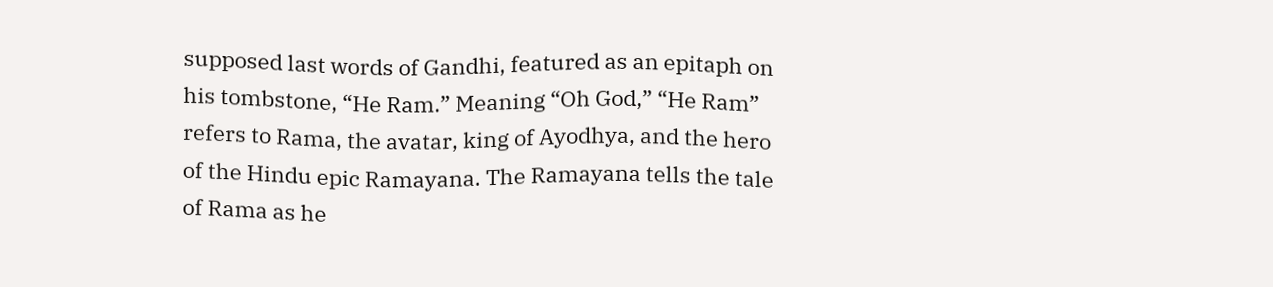supposed last words of Gandhi, featured as an epitaph on his tombstone, “He Ram.” Meaning “Oh God,” “He Ram” refers to Rama, the avatar, king of Ayodhya, and the hero of the Hindu epic Ramayana. The Ramayana tells the tale of Rama as he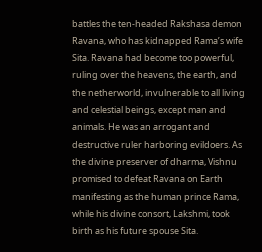battles the ten-headed Rakshasa demon Ravana, who has kidnapped Rama’s wife Sita. Ravana had become too powerful, ruling over the heavens, the earth, and the netherworld, invulnerable to all living and celestial beings, except man and animals. He was an arrogant and destructive ruler harboring evildoers. As the divine preserver of dharma, Vishnu promised to defeat Ravana on Earth manifesting as the human prince Rama, while his divine consort, Lakshmi, took birth as his future spouse Sita.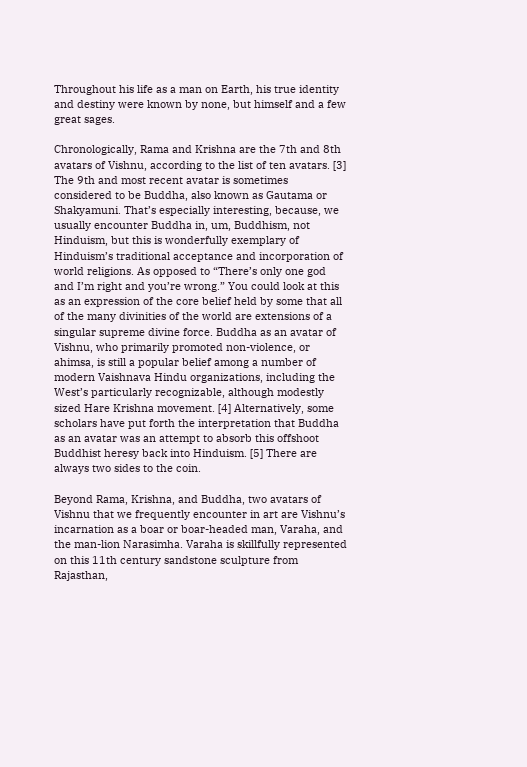Throughout his life as a man on Earth, his true identity and destiny were known by none, but himself and a few great sages.

Chronologically, Rama and Krishna are the 7th and 8th avatars of Vishnu, according to the list of ten avatars. [3] The 9th and most recent avatar is sometimes considered to be Buddha, also known as Gautama or Shakyamuni. That’s especially interesting, because, we usually encounter Buddha in, um, Buddhism, not Hinduism, but this is wonderfully exemplary of Hinduism’s traditional acceptance and incorporation of world religions. As opposed to “There’s only one god and I’m right and you’re wrong.” You could look at this as an expression of the core belief held by some that all of the many divinities of the world are extensions of a singular supreme divine force. Buddha as an avatar of Vishnu, who primarily promoted non-violence, or ahimsa, is still a popular belief among a number of modern Vaishnava Hindu organizations, including the West’s particularly recognizable, although modestly sized Hare Krishna movement. [4] Alternatively, some scholars have put forth the interpretation that Buddha as an avatar was an attempt to absorb this offshoot Buddhist heresy back into Hinduism. [5] There are always two sides to the coin.

Beyond Rama, Krishna, and Buddha, two avatars of Vishnu that we frequently encounter in art are Vishnu’s incarnation as a boar or boar-headed man, Varaha, and the man-lion Narasimha. Varaha is skillfully represented on this 11th century sandstone sculpture from Rajasthan,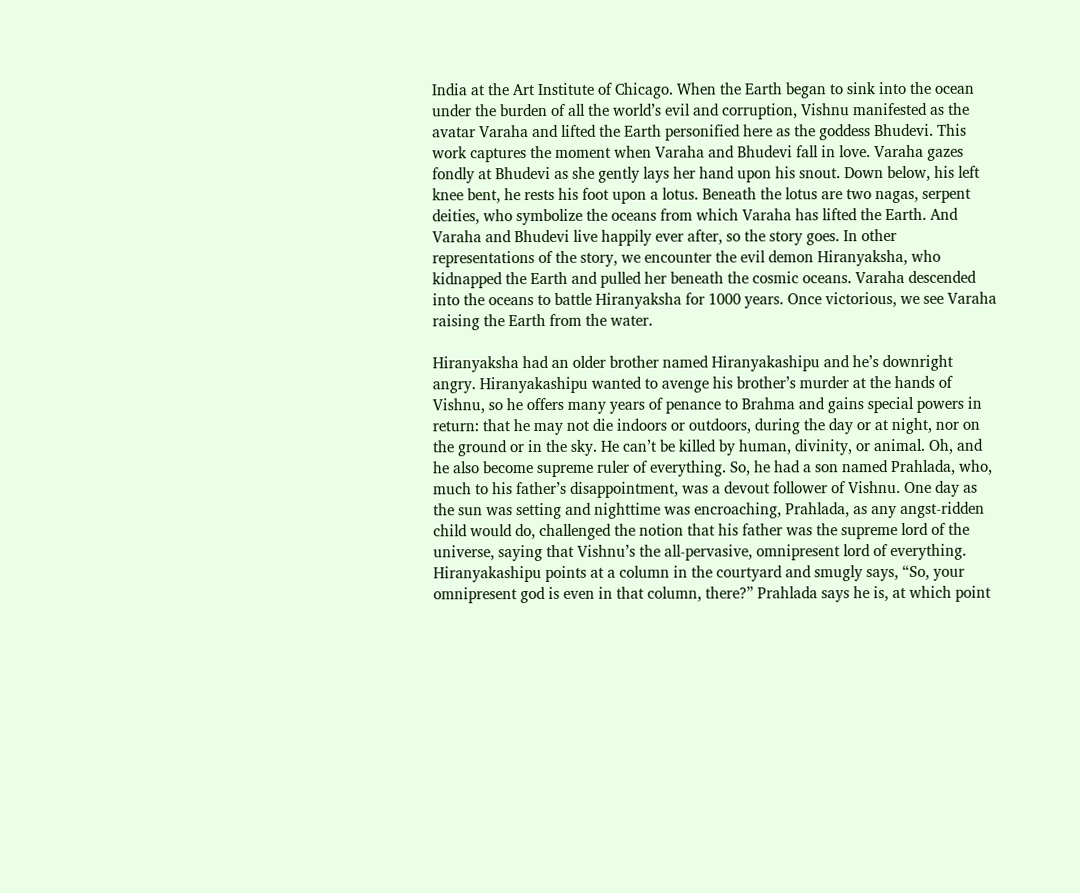India at the Art Institute of Chicago. When the Earth began to sink into the ocean under the burden of all the world’s evil and corruption, Vishnu manifested as the avatar Varaha and lifted the Earth personified here as the goddess Bhudevi. This work captures the moment when Varaha and Bhudevi fall in love. Varaha gazes fondly at Bhudevi as she gently lays her hand upon his snout. Down below, his left knee bent, he rests his foot upon a lotus. Beneath the lotus are two nagas, serpent deities, who symbolize the oceans from which Varaha has lifted the Earth. And Varaha and Bhudevi live happily ever after, so the story goes. In other representations of the story, we encounter the evil demon Hiranyaksha, who kidnapped the Earth and pulled her beneath the cosmic oceans. Varaha descended into the oceans to battle Hiranyaksha for 1000 years. Once victorious, we see Varaha raising the Earth from the water.

Hiranyaksha had an older brother named Hiranyakashipu and he’s downright angry. Hiranyakashipu wanted to avenge his brother’s murder at the hands of Vishnu, so he offers many years of penance to Brahma and gains special powers in return: that he may not die indoors or outdoors, during the day or at night, nor on the ground or in the sky. He can’t be killed by human, divinity, or animal. Oh, and he also become supreme ruler of everything. So, he had a son named Prahlada, who, much to his father’s disappointment, was a devout follower of Vishnu. One day as the sun was setting and nighttime was encroaching, Prahlada, as any angst-ridden child would do, challenged the notion that his father was the supreme lord of the universe, saying that Vishnu’s the all-pervasive, omnipresent lord of everything. Hiranyakashipu points at a column in the courtyard and smugly says, “So, your omnipresent god is even in that column, there?” Prahlada says he is, at which point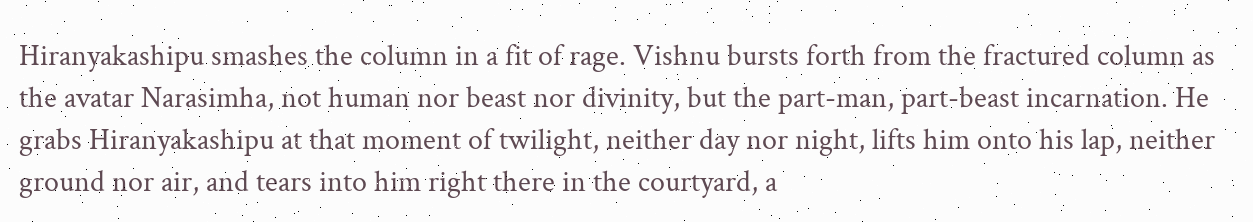Hiranyakashipu smashes the column in a fit of rage. Vishnu bursts forth from the fractured column as the avatar Narasimha, not human nor beast nor divinity, but the part-man, part-beast incarnation. He grabs Hiranyakashipu at that moment of twilight, neither day nor night, lifts him onto his lap, neither ground nor air, and tears into him right there in the courtyard, a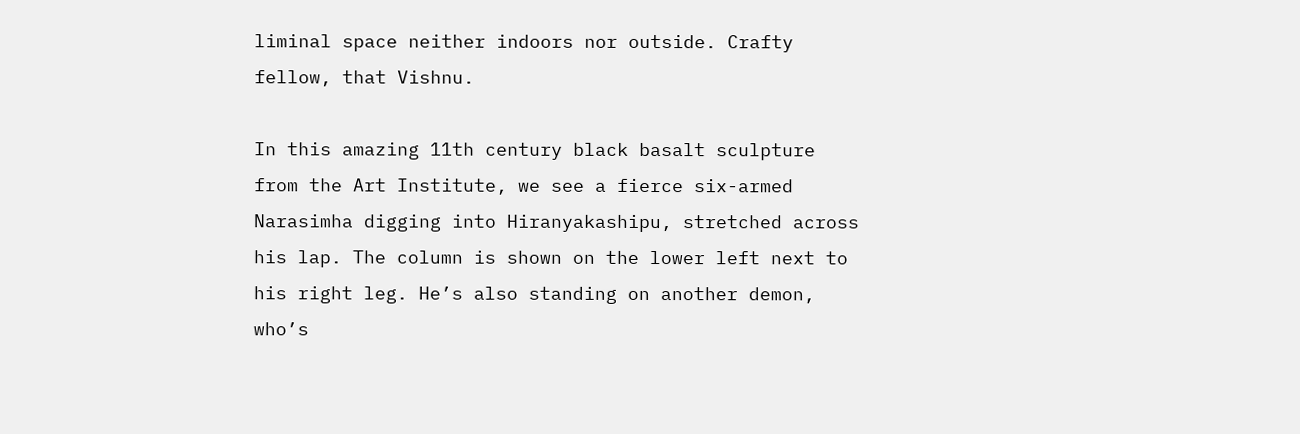liminal space neither indoors nor outside. Crafty fellow, that Vishnu.

In this amazing 11th century black basalt sculpture from the Art Institute, we see a fierce six-armed Narasimha digging into Hiranyakashipu, stretched across his lap. The column is shown on the lower left next to his right leg. He’s also standing on another demon, who’s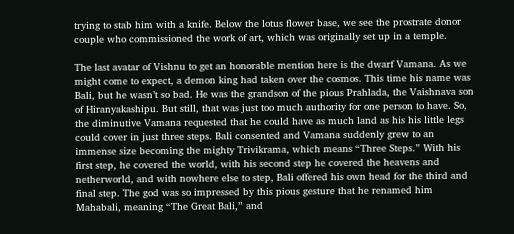trying to stab him with a knife. Below the lotus flower base, we see the prostrate donor couple who commissioned the work of art, which was originally set up in a temple.

The last avatar of Vishnu to get an honorable mention here is the dwarf Vamana. As we might come to expect, a demon king had taken over the cosmos. This time his name was Bali, but he wasn’t so bad. He was the grandson of the pious Prahlada, the Vaishnava son of Hiranyakashipu. But still, that was just too much authority for one person to have. So, the diminutive Vamana requested that he could have as much land as his his little legs could cover in just three steps. Bali consented and Vamana suddenly grew to an immense size becoming the mighty Trivikrama, which means “Three Steps.” With his first step, he covered the world, with his second step he covered the heavens and netherworld, and with nowhere else to step, Bali offered his own head for the third and final step. The god was so impressed by this pious gesture that he renamed him Mahabali, meaning “The Great Bali,” and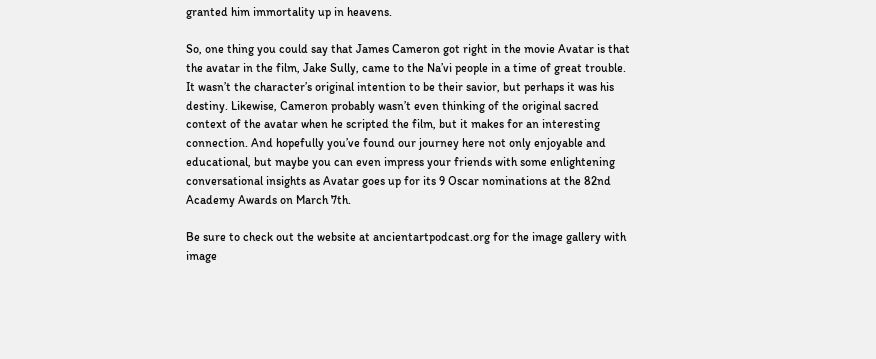granted him immortality up in heavens.

So, one thing you could say that James Cameron got right in the movie Avatar is that the avatar in the film, Jake Sully, came to the Na’vi people in a time of great trouble. It wasn’t the character’s original intention to be their savior, but perhaps it was his destiny. Likewise, Cameron probably wasn’t even thinking of the original sacred context of the avatar when he scripted the film, but it makes for an interesting connection. And hopefully you’ve found our journey here not only enjoyable and educational, but maybe you can even impress your friends with some enlightening conversational insights as Avatar goes up for its 9 Oscar nominations at the 82nd Academy Awards on March 7th.

Be sure to check out the website at ancientartpodcast.org for the image gallery with image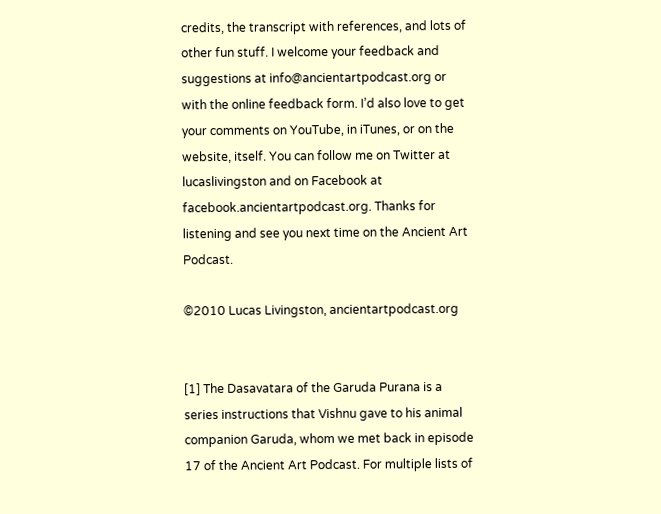credits, the transcript with references, and lots of other fun stuff. I welcome your feedback and suggestions at info@ancientartpodcast.org or with the online feedback form. I’d also love to get your comments on YouTube, in iTunes, or on the website, itself. You can follow me on Twitter at lucaslivingston and on Facebook at facebook.ancientartpodcast.org. Thanks for listening and see you next time on the Ancient Art Podcast.

©2010 Lucas Livingston, ancientartpodcast.org


[1] The Dasavatara of the Garuda Purana is a series instructions that Vishnu gave to his animal companion Garuda, whom we met back in episode 17 of the Ancient Art Podcast. For multiple lists of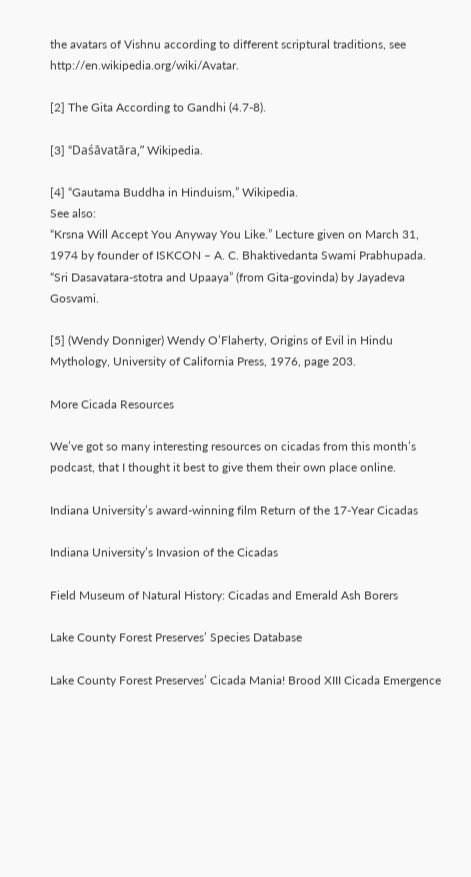the avatars of Vishnu according to different scriptural traditions, see http://en.wikipedia.org/wiki/Avatar.

[2] The Gita According to Gandhi (4.7-8).

[3] “Daśāvatāra,” Wikipedia.

[4] “Gautama Buddha in Hinduism,” Wikipedia.
See also:
“Krsna Will Accept You Anyway You Like.” Lecture given on March 31, 1974 by founder of ISKCON – A. C. Bhaktivedanta Swami Prabhupada.
“Sri Dasavatara-stotra and Upaaya” (from Gita-govinda) by Jayadeva Gosvami.

[5] (Wendy Donniger) Wendy O’Flaherty, Origins of Evil in Hindu Mythology, University of California Press, 1976, page 203.

More Cicada Resources

We’ve got so many interesting resources on cicadas from this month’s podcast, that I thought it best to give them their own place online.

Indiana University’s award-winning film Return of the 17-Year Cicadas

Indiana University’s Invasion of the Cicadas

Field Museum of Natural History: Cicadas and Emerald Ash Borers

Lake County Forest Preserves’ Species Database

Lake County Forest Preserves’ Cicada Mania! Brood XIII Cicada Emergence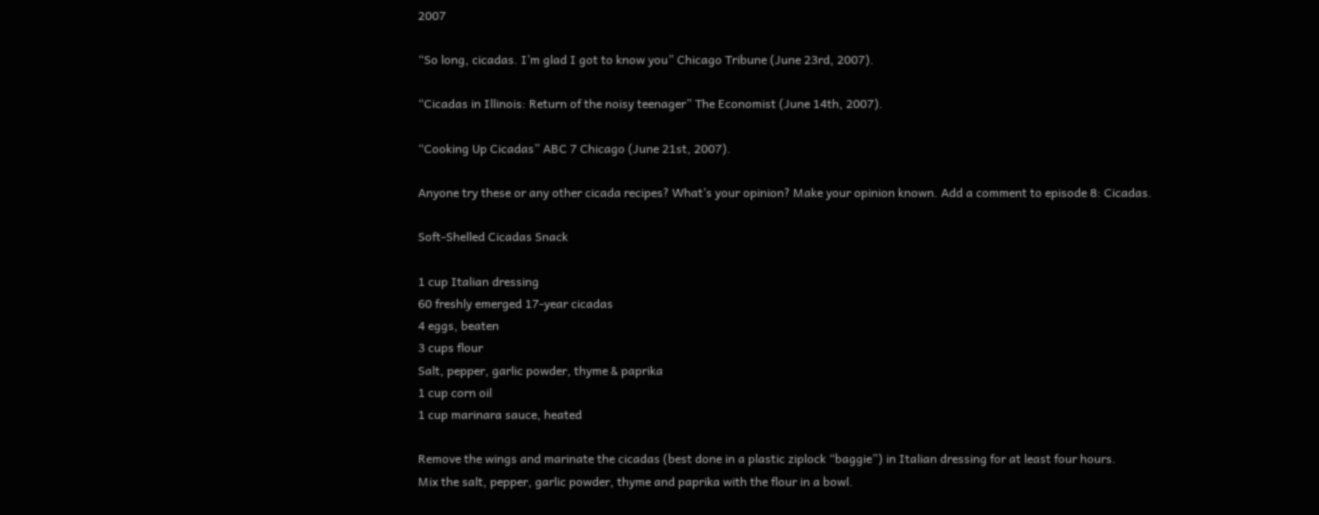2007

“So long, cicadas. I’m glad I got to know you” Chicago Tribune (June 23rd, 2007).

“Cicadas in Illinois: Return of the noisy teenager” The Economist (June 14th, 2007).

“Cooking Up Cicadas” ABC 7 Chicago (June 21st, 2007).

Anyone try these or any other cicada recipes? What’s your opinion? Make your opinion known. Add a comment to episode 8: Cicadas.

Soft-Shelled Cicadas Snack

1 cup Italian dressing
60 freshly emerged 17-year cicadas
4 eggs, beaten
3 cups flour
Salt, pepper, garlic powder, thyme & paprika
1 cup corn oil
1 cup marinara sauce, heated

Remove the wings and marinate the cicadas (best done in a plastic ziplock “baggie”) in Italian dressing for at least four hours.
Mix the salt, pepper, garlic powder, thyme and paprika with the flour in a bowl.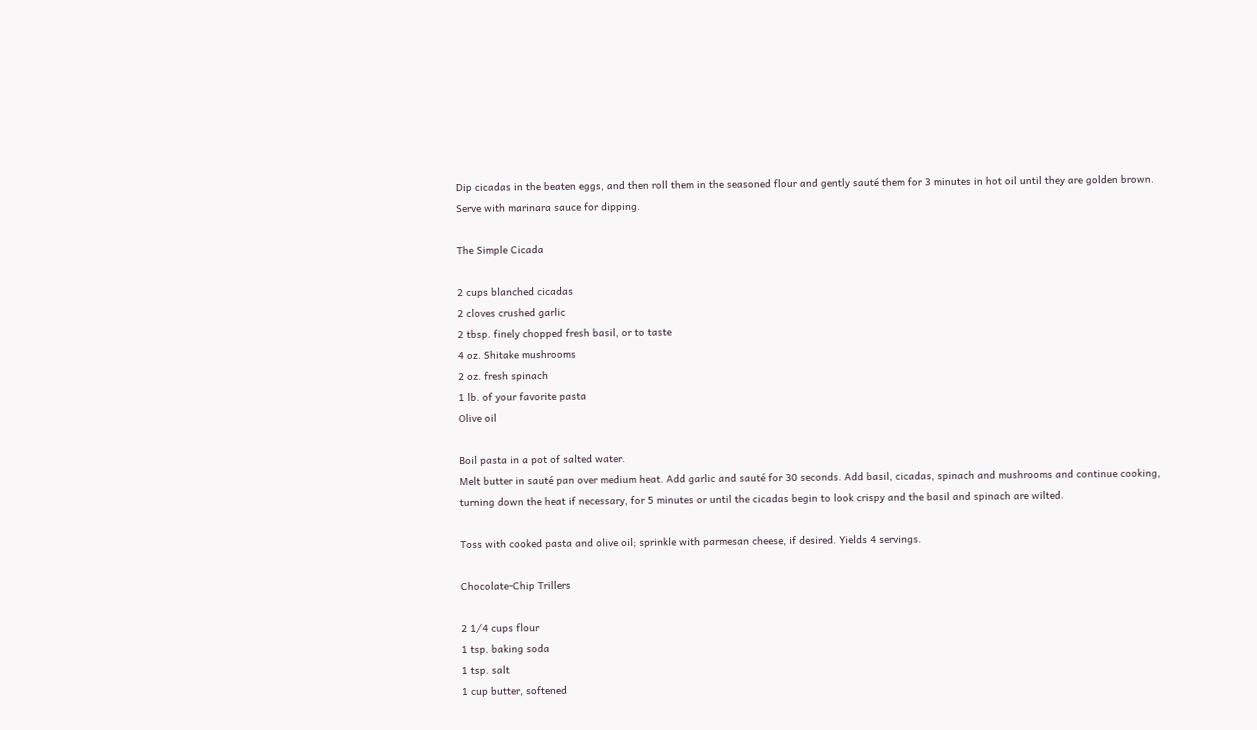Dip cicadas in the beaten eggs, and then roll them in the seasoned flour and gently sauté them for 3 minutes in hot oil until they are golden brown.
Serve with marinara sauce for dipping.

The Simple Cicada

2 cups blanched cicadas
2 cloves crushed garlic
2 tbsp. finely chopped fresh basil, or to taste
4 oz. Shitake mushrooms
2 oz. fresh spinach
1 lb. of your favorite pasta
Olive oil

Boil pasta in a pot of salted water.
Melt butter in sauté pan over medium heat. Add garlic and sauté for 30 seconds. Add basil, cicadas, spinach and mushrooms and continue cooking, turning down the heat if necessary, for 5 minutes or until the cicadas begin to look crispy and the basil and spinach are wilted.

Toss with cooked pasta and olive oil; sprinkle with parmesan cheese, if desired. Yields 4 servings.

Chocolate-Chip Trillers

2 1⁄4 cups flour
1 tsp. baking soda
1 tsp. salt
1 cup butter, softened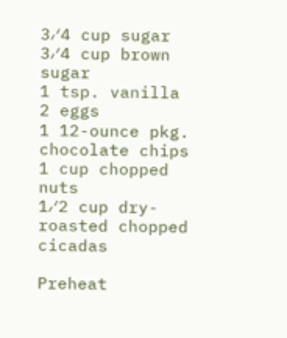3⁄4 cup sugar
3⁄4 cup brown sugar
1 tsp. vanilla
2 eggs
1 12-ounce pkg. chocolate chips
1 cup chopped nuts
1⁄2 cup dry-roasted chopped cicadas

Preheat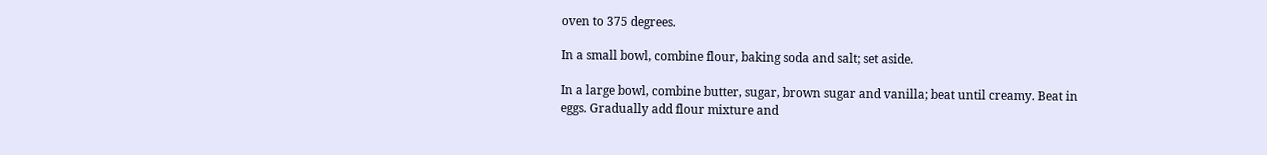oven to 375 degrees.

In a small bowl, combine flour, baking soda and salt; set aside.

In a large bowl, combine butter, sugar, brown sugar and vanilla; beat until creamy. Beat in eggs. Gradually add flour mixture and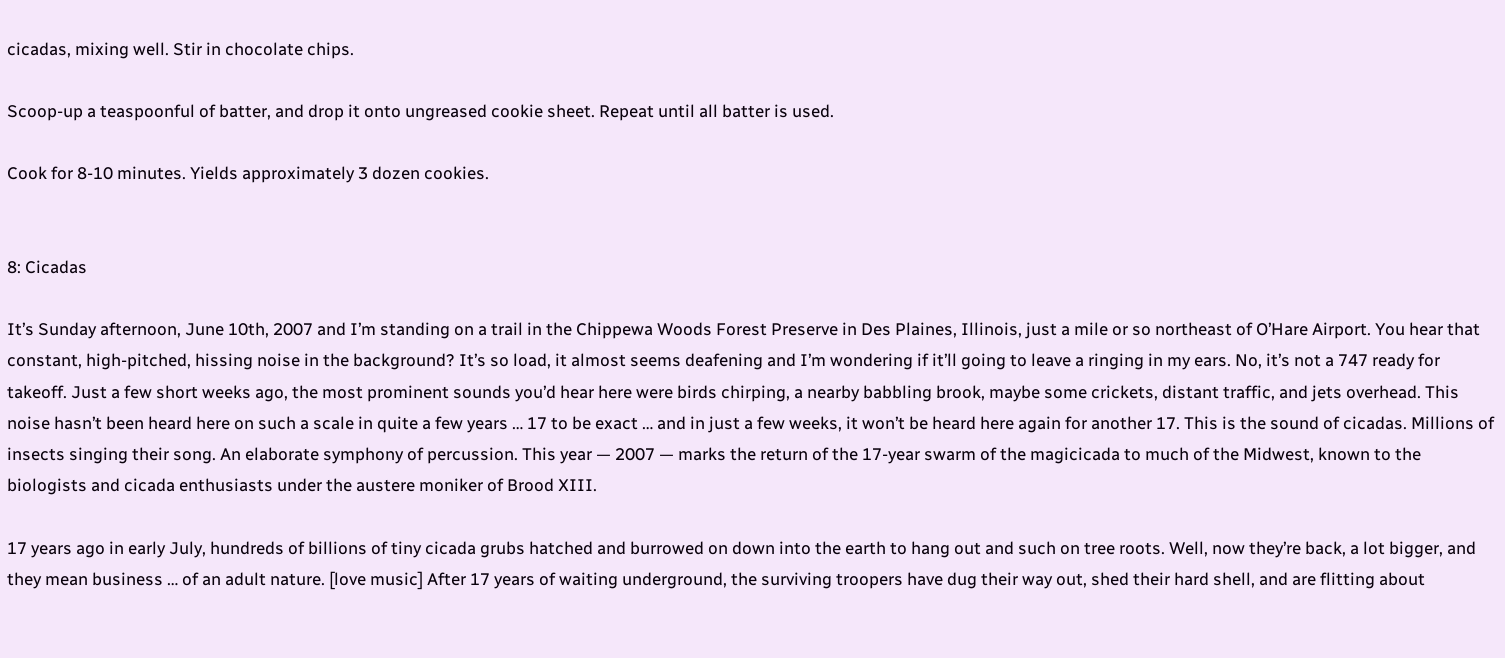cicadas, mixing well. Stir in chocolate chips.

Scoop-up a teaspoonful of batter, and drop it onto ungreased cookie sheet. Repeat until all batter is used.

Cook for 8-10 minutes. Yields approximately 3 dozen cookies.


8: Cicadas

It’s Sunday afternoon, June 10th, 2007 and I’m standing on a trail in the Chippewa Woods Forest Preserve in Des Plaines, Illinois, just a mile or so northeast of O’Hare Airport. You hear that constant, high-pitched, hissing noise in the background? It’s so load, it almost seems deafening and I’m wondering if it’ll going to leave a ringing in my ears. No, it’s not a 747 ready for takeoff. Just a few short weeks ago, the most prominent sounds you’d hear here were birds chirping, a nearby babbling brook, maybe some crickets, distant traffic, and jets overhead. This noise hasn’t been heard here on such a scale in quite a few years … 17 to be exact … and in just a few weeks, it won’t be heard here again for another 17. This is the sound of cicadas. Millions of insects singing their song. An elaborate symphony of percussion. This year — 2007 — marks the return of the 17-year swarm of the magicicada to much of the Midwest, known to the biologists and cicada enthusiasts under the austere moniker of Brood XIII.

17 years ago in early July, hundreds of billions of tiny cicada grubs hatched and burrowed on down into the earth to hang out and such on tree roots. Well, now they’re back, a lot bigger, and they mean business … of an adult nature. [love music] After 17 years of waiting underground, the surviving troopers have dug their way out, shed their hard shell, and are flitting about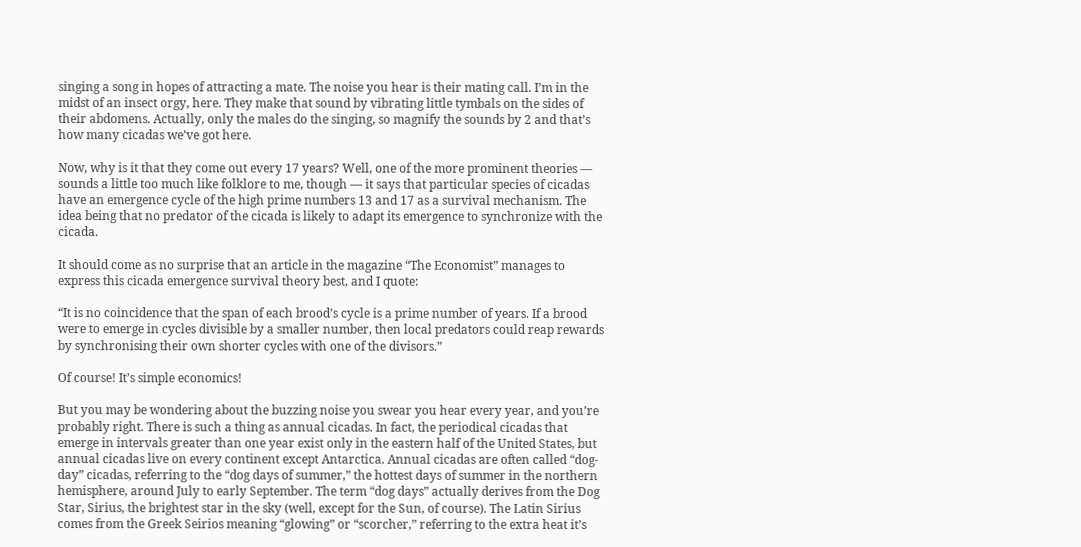singing a song in hopes of attracting a mate. The noise you hear is their mating call. I’m in the midst of an insect orgy, here. They make that sound by vibrating little tymbals on the sides of their abdomens. Actually, only the males do the singing, so magnify the sounds by 2 and that’s how many cicadas we’ve got here.

Now, why is it that they come out every 17 years? Well, one of the more prominent theories — sounds a little too much like folklore to me, though — it says that particular species of cicadas have an emergence cycle of the high prime numbers 13 and 17 as a survival mechanism. The idea being that no predator of the cicada is likely to adapt its emergence to synchronize with the cicada.

It should come as no surprise that an article in the magazine “The Economist” manages to express this cicada emergence survival theory best, and I quote:

“It is no coincidence that the span of each brood’s cycle is a prime number of years. If a brood were to emerge in cycles divisible by a smaller number, then local predators could reap rewards by synchronising their own shorter cycles with one of the divisors.”

Of course! It’s simple economics!

But you may be wondering about the buzzing noise you swear you hear every year, and you’re probably right. There is such a thing as annual cicadas. In fact, the periodical cicadas that emerge in intervals greater than one year exist only in the eastern half of the United States, but annual cicadas live on every continent except Antarctica. Annual cicadas are often called “dog-day” cicadas, referring to the “dog days of summer,” the hottest days of summer in the northern hemisphere, around July to early September. The term “dog days” actually derives from the Dog Star, Sirius, the brightest star in the sky (well, except for the Sun, of course). The Latin Sirius comes from the Greek Seirios meaning “glowing” or “scorcher,” referring to the extra heat it’s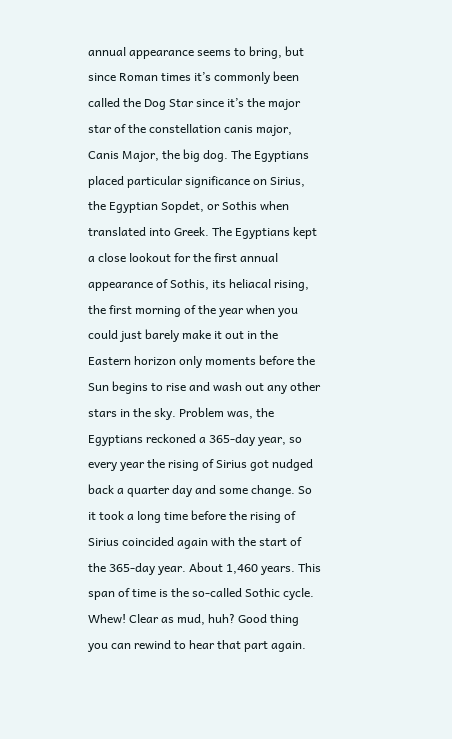annual appearance seems to bring, but since Roman times it’s commonly been called the Dog Star since it’s the major star of the constellation canis major, Canis Major, the big dog. The Egyptians placed particular significance on Sirius, the Egyptian Sopdet, or Sothis when translated into Greek. The Egyptians kept a close lookout for the first annual appearance of Sothis, its heliacal rising, the first morning of the year when you could just barely make it out in the Eastern horizon only moments before the Sun begins to rise and wash out any other stars in the sky. Problem was, the Egyptians reckoned a 365-day year, so every year the rising of Sirius got nudged back a quarter day and some change. So it took a long time before the rising of Sirius coincided again with the start of the 365-day year. About 1,460 years. This span of time is the so-called Sothic cycle. Whew! Clear as mud, huh? Good thing you can rewind to hear that part again.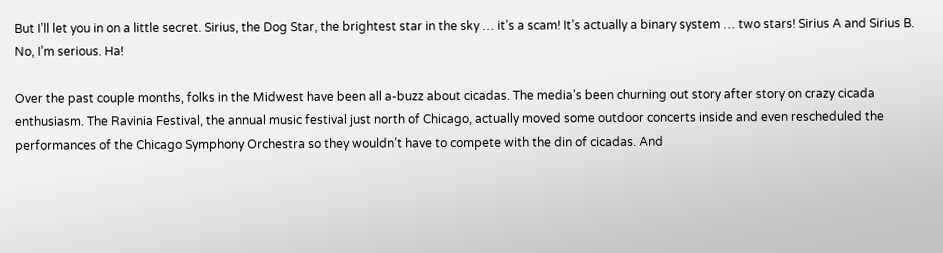But I’ll let you in on a little secret. Sirius, the Dog Star, the brightest star in the sky … it’s a scam! It’s actually a binary system … two stars! Sirius A and Sirius B. No, I’m serious. Ha!

Over the past couple months, folks in the Midwest have been all a-buzz about cicadas. The media’s been churning out story after story on crazy cicada enthusiasm. The Ravinia Festival, the annual music festival just north of Chicago, actually moved some outdoor concerts inside and even rescheduled the performances of the Chicago Symphony Orchestra so they wouldn’t have to compete with the din of cicadas. And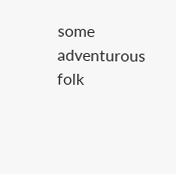some adventurous folk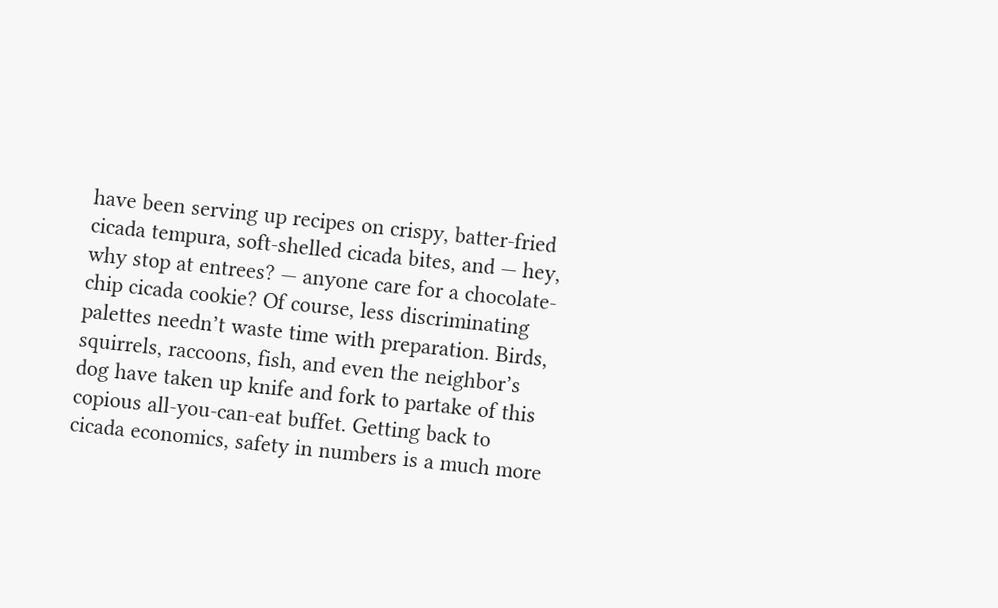have been serving up recipes on crispy, batter-fried cicada tempura, soft-shelled cicada bites, and — hey, why stop at entrees? — anyone care for a chocolate-chip cicada cookie? Of course, less discriminating palettes needn’t waste time with preparation. Birds, squirrels, raccoons, fish, and even the neighbor’s dog have taken up knife and fork to partake of this copious all-you-can-eat buffet. Getting back to cicada economics, safety in numbers is a much more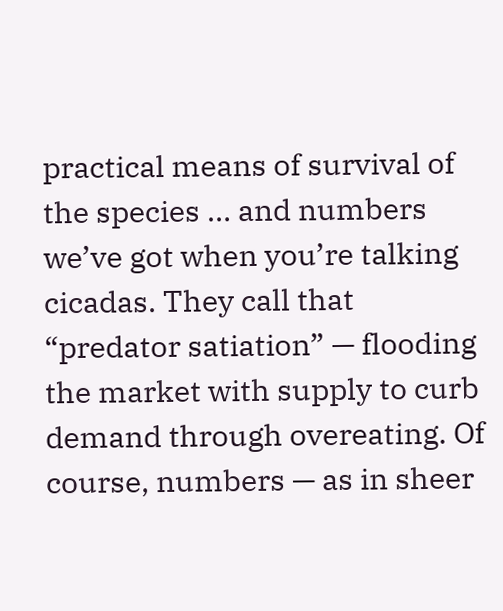practical means of survival of the species … and numbers we’ve got when you’re talking cicadas. They call that “predator satiation” — flooding the market with supply to curb demand through overeating. Of course, numbers — as in sheer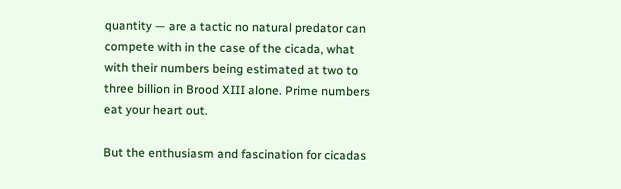quantity — are a tactic no natural predator can compete with in the case of the cicada, what with their numbers being estimated at two to three billion in Brood XIII alone. Prime numbers eat your heart out.

But the enthusiasm and fascination for cicadas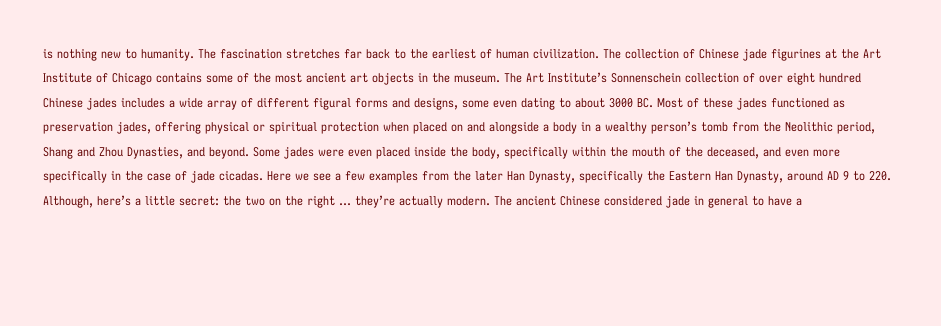is nothing new to humanity. The fascination stretches far back to the earliest of human civilization. The collection of Chinese jade figurines at the Art Institute of Chicago contains some of the most ancient art objects in the museum. The Art Institute’s Sonnenschein collection of over eight hundred Chinese jades includes a wide array of different figural forms and designs, some even dating to about 3000 BC. Most of these jades functioned as preservation jades, offering physical or spiritual protection when placed on and alongside a body in a wealthy person’s tomb from the Neolithic period, Shang and Zhou Dynasties, and beyond. Some jades were even placed inside the body, specifically within the mouth of the deceased, and even more specifically in the case of jade cicadas. Here we see a few examples from the later Han Dynasty, specifically the Eastern Han Dynasty, around AD 9 to 220. Although, here’s a little secret: the two on the right … they’re actually modern. The ancient Chinese considered jade in general to have a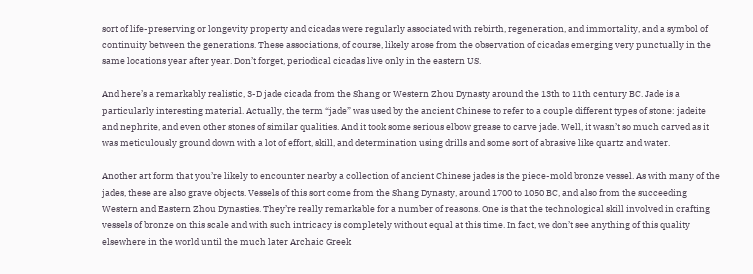sort of life-preserving or longevity property and cicadas were regularly associated with rebirth, regeneration, and immortality, and a symbol of continuity between the generations. These associations, of course, likely arose from the observation of cicadas emerging very punctually in the same locations year after year. Don’t forget, periodical cicadas live only in the eastern US.

And here’s a remarkably realistic, 3-D jade cicada from the Shang or Western Zhou Dynasty around the 13th to 11th century BC. Jade is a particularly interesting material. Actually, the term “jade” was used by the ancient Chinese to refer to a couple different types of stone: jadeite and nephrite, and even other stones of similar qualities. And it took some serious elbow grease to carve jade. Well, it wasn’t so much carved as it was meticulously ground down with a lot of effort, skill, and determination using drills and some sort of abrasive like quartz and water.

Another art form that you’re likely to encounter nearby a collection of ancient Chinese jades is the piece-mold bronze vessel. As with many of the jades, these are also grave objects. Vessels of this sort come from the Shang Dynasty, around 1700 to 1050 BC, and also from the succeeding Western and Eastern Zhou Dynasties. They’re really remarkable for a number of reasons. One is that the technological skill involved in crafting vessels of bronze on this scale and with such intricacy is completely without equal at this time. In fact, we don’t see anything of this quality elsewhere in the world until the much later Archaic Greek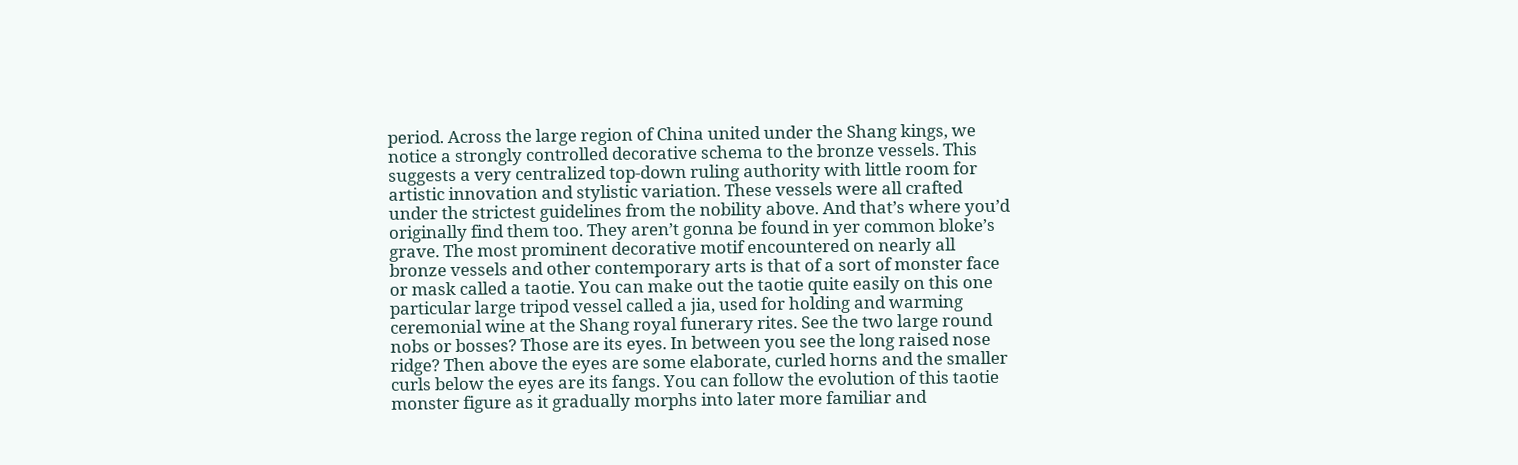period. Across the large region of China united under the Shang kings, we notice a strongly controlled decorative schema to the bronze vessels. This suggests a very centralized top-down ruling authority with little room for artistic innovation and stylistic variation. These vessels were all crafted under the strictest guidelines from the nobility above. And that’s where you’d originally find them too. They aren’t gonna be found in yer common bloke’s grave. The most prominent decorative motif encountered on nearly all bronze vessels and other contemporary arts is that of a sort of monster face or mask called a taotie. You can make out the taotie quite easily on this one particular large tripod vessel called a jia, used for holding and warming ceremonial wine at the Shang royal funerary rites. See the two large round nobs or bosses? Those are its eyes. In between you see the long raised nose ridge? Then above the eyes are some elaborate, curled horns and the smaller curls below the eyes are its fangs. You can follow the evolution of this taotie monster figure as it gradually morphs into later more familiar and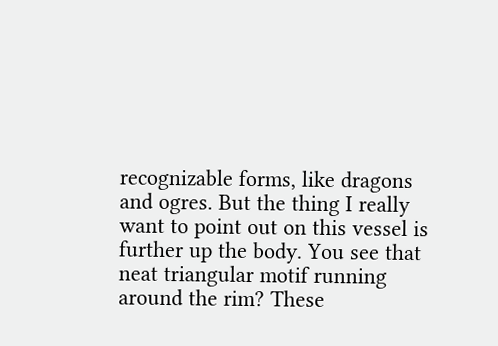recognizable forms, like dragons and ogres. But the thing I really want to point out on this vessel is further up the body. You see that neat triangular motif running around the rim? These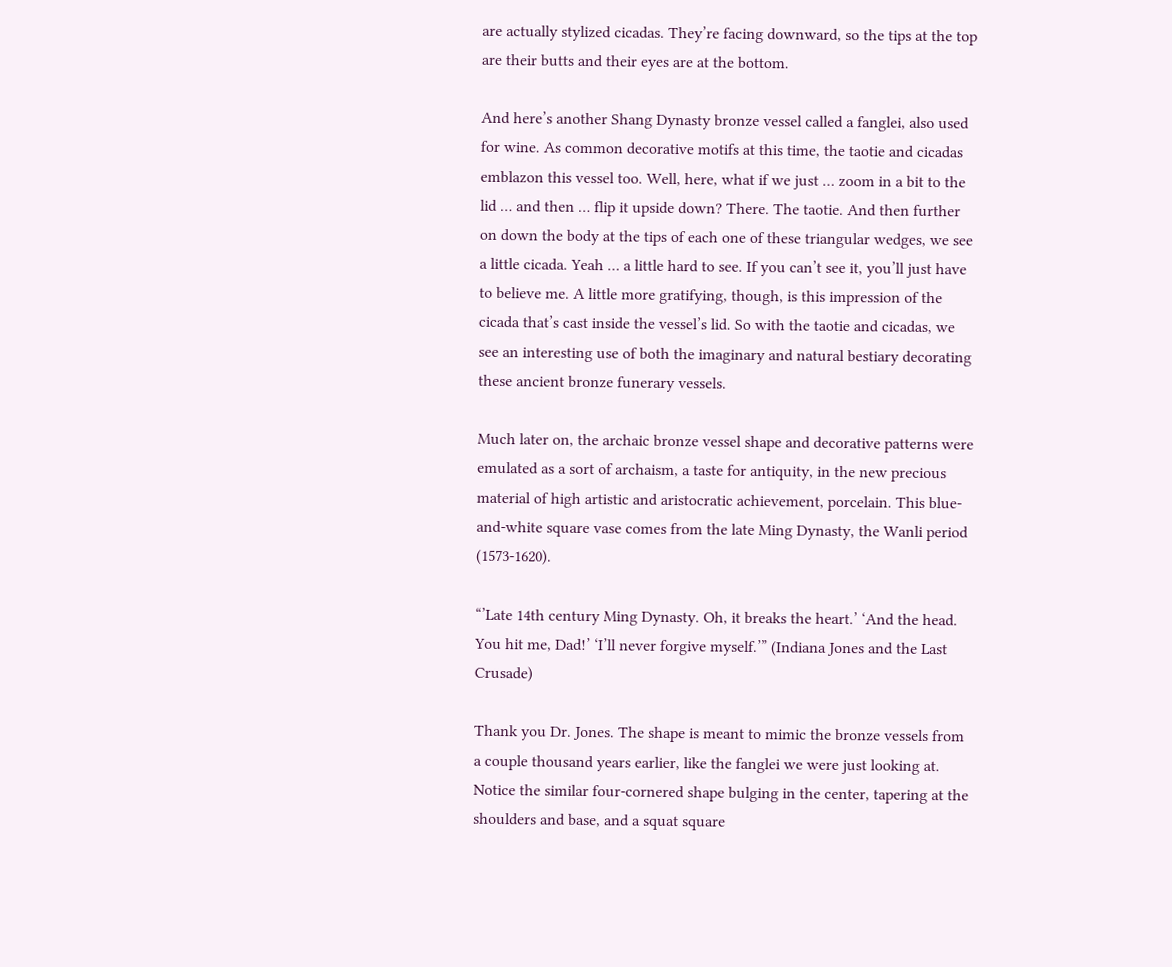are actually stylized cicadas. They’re facing downward, so the tips at the top are their butts and their eyes are at the bottom.

And here’s another Shang Dynasty bronze vessel called a fanglei, also used for wine. As common decorative motifs at this time, the taotie and cicadas emblazon this vessel too. Well, here, what if we just … zoom in a bit to the lid … and then … flip it upside down? There. The taotie. And then further on down the body at the tips of each one of these triangular wedges, we see a little cicada. Yeah … a little hard to see. If you can’t see it, you’ll just have to believe me. A little more gratifying, though, is this impression of the cicada that’s cast inside the vessel’s lid. So with the taotie and cicadas, we see an interesting use of both the imaginary and natural bestiary decorating these ancient bronze funerary vessels.

Much later on, the archaic bronze vessel shape and decorative patterns were emulated as a sort of archaism, a taste for antiquity, in the new precious material of high artistic and aristocratic achievement, porcelain. This blue-and-white square vase comes from the late Ming Dynasty, the Wanli period (1573-1620).

“’Late 14th century Ming Dynasty. Oh, it breaks the heart.’ ‘And the head. You hit me, Dad!’ ‘I’ll never forgive myself.’” (Indiana Jones and the Last Crusade)

Thank you Dr. Jones. The shape is meant to mimic the bronze vessels from a couple thousand years earlier, like the fanglei we were just looking at. Notice the similar four-cornered shape bulging in the center, tapering at the shoulders and base, and a squat square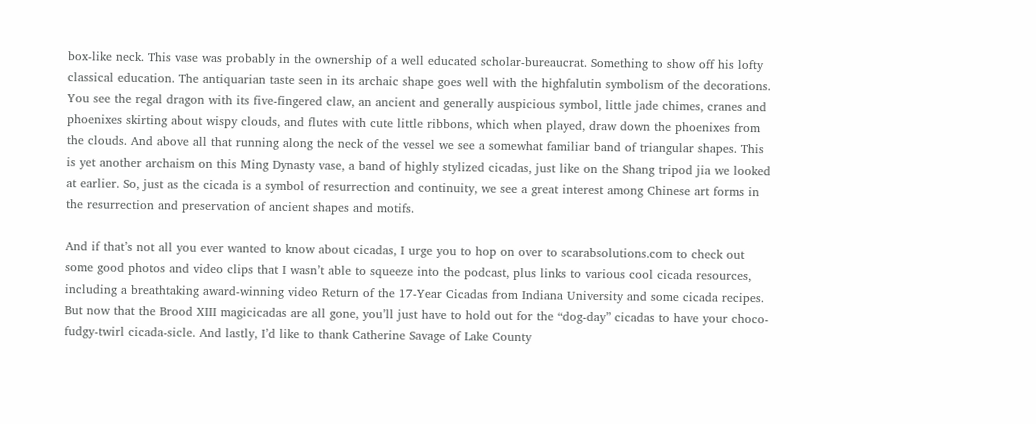box-like neck. This vase was probably in the ownership of a well educated scholar-bureaucrat. Something to show off his lofty classical education. The antiquarian taste seen in its archaic shape goes well with the highfalutin symbolism of the decorations. You see the regal dragon with its five-fingered claw, an ancient and generally auspicious symbol, little jade chimes, cranes and phoenixes skirting about wispy clouds, and flutes with cute little ribbons, which when played, draw down the phoenixes from the clouds. And above all that running along the neck of the vessel we see a somewhat familiar band of triangular shapes. This is yet another archaism on this Ming Dynasty vase, a band of highly stylized cicadas, just like on the Shang tripod jia we looked at earlier. So, just as the cicada is a symbol of resurrection and continuity, we see a great interest among Chinese art forms in the resurrection and preservation of ancient shapes and motifs.

And if that’s not all you ever wanted to know about cicadas, I urge you to hop on over to scarabsolutions.com to check out some good photos and video clips that I wasn’t able to squeeze into the podcast, plus links to various cool cicada resources, including a breathtaking award-winning video Return of the 17-Year Cicadas from Indiana University and some cicada recipes. But now that the Brood XIII magicicadas are all gone, you’ll just have to hold out for the “dog-day” cicadas to have your choco-fudgy-twirl cicada-sicle. And lastly, I’d like to thank Catherine Savage of Lake County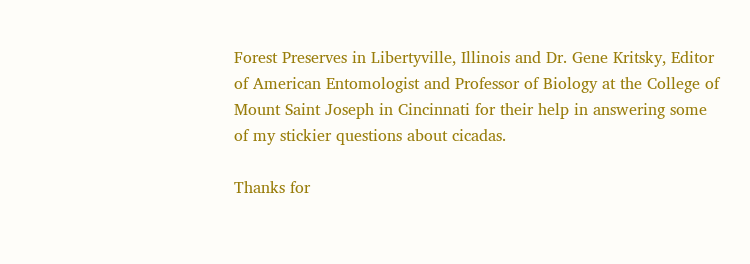Forest Preserves in Libertyville, Illinois and Dr. Gene Kritsky, Editor of American Entomologist and Professor of Biology at the College of Mount Saint Joseph in Cincinnati for their help in answering some of my stickier questions about cicadas.

Thanks for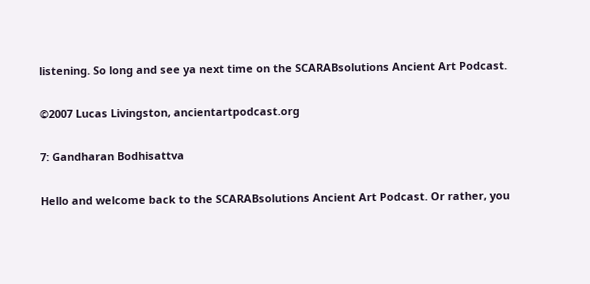listening. So long and see ya next time on the SCARABsolutions Ancient Art Podcast.

©2007 Lucas Livingston, ancientartpodcast.org

7: Gandharan Bodhisattva

Hello and welcome back to the SCARABsolutions Ancient Art Podcast. Or rather, you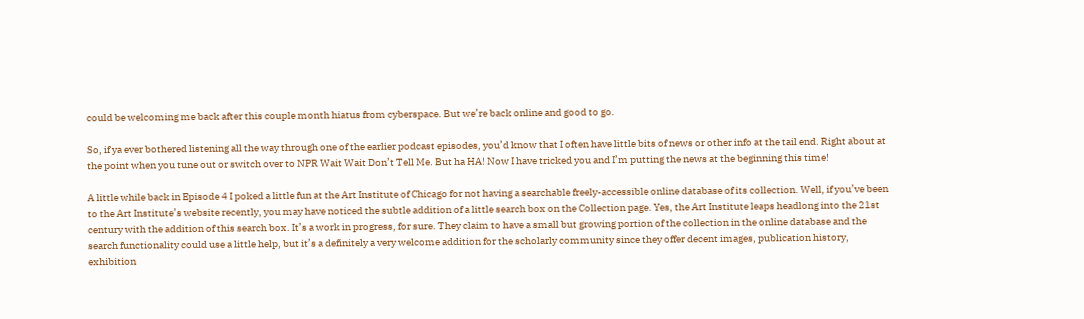could be welcoming me back after this couple month hiatus from cyberspace. But we’re back online and good to go.

So, if ya ever bothered listening all the way through one of the earlier podcast episodes, you’d know that I often have little bits of news or other info at the tail end. Right about at the point when you tune out or switch over to NPR Wait Wait Don’t Tell Me. But ha HA! Now I have tricked you and I’m putting the news at the beginning this time!

A little while back in Episode 4 I poked a little fun at the Art Institute of Chicago for not having a searchable freely-accessible online database of its collection. Well, if you’ve been to the Art Institute’s website recently, you may have noticed the subtle addition of a little search box on the Collection page. Yes, the Art Institute leaps headlong into the 21st century with the addition of this search box. It’s a work in progress, for sure. They claim to have a small but growing portion of the collection in the online database and the search functionality could use a little help, but it’s a definitely a very welcome addition for the scholarly community since they offer decent images, publication history, exhibition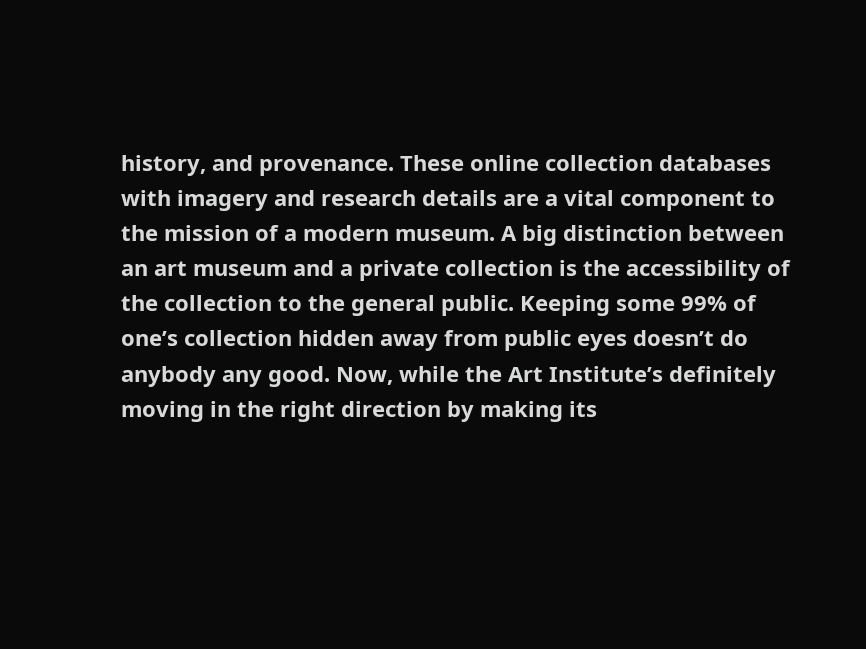history, and provenance. These online collection databases with imagery and research details are a vital component to the mission of a modern museum. A big distinction between an art museum and a private collection is the accessibility of the collection to the general public. Keeping some 99% of one’s collection hidden away from public eyes doesn’t do anybody any good. Now, while the Art Institute’s definitely moving in the right direction by making its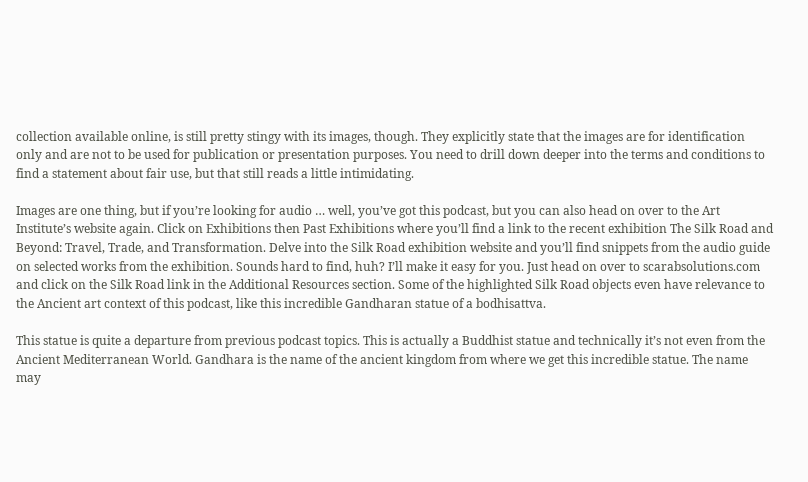collection available online, is still pretty stingy with its images, though. They explicitly state that the images are for identification only and are not to be used for publication or presentation purposes. You need to drill down deeper into the terms and conditions to find a statement about fair use, but that still reads a little intimidating.

Images are one thing, but if you’re looking for audio … well, you’ve got this podcast, but you can also head on over to the Art Institute’s website again. Click on Exhibitions then Past Exhibitions where you’ll find a link to the recent exhibition The Silk Road and Beyond: Travel, Trade, and Transformation. Delve into the Silk Road exhibition website and you’ll find snippets from the audio guide on selected works from the exhibition. Sounds hard to find, huh? I’ll make it easy for you. Just head on over to scarabsolutions.com and click on the Silk Road link in the Additional Resources section. Some of the highlighted Silk Road objects even have relevance to the Ancient art context of this podcast, like this incredible Gandharan statue of a bodhisattva.

This statue is quite a departure from previous podcast topics. This is actually a Buddhist statue and technically it’s not even from the Ancient Mediterranean World. Gandhara is the name of the ancient kingdom from where we get this incredible statue. The name may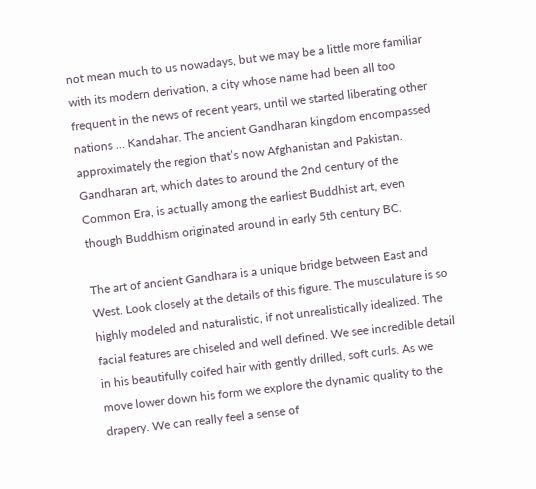not mean much to us nowadays, but we may be a little more familiar with its modern derivation, a city whose name had been all too frequent in the news of recent years, until we started liberating other nations … Kandahar. The ancient Gandharan kingdom encompassed approximately the region that’s now Afghanistan and Pakistan. Gandharan art, which dates to around the 2nd century of the Common Era, is actually among the earliest Buddhist art, even though Buddhism originated around in early 5th century BC.

The art of ancient Gandhara is a unique bridge between East and West. Look closely at the details of this figure. The musculature is so highly modeled and naturalistic, if not unrealistically idealized. The facial features are chiseled and well defined. We see incredible detail in his beautifully coifed hair with gently drilled, soft curls. As we move lower down his form we explore the dynamic quality to the drapery. We can really feel a sense of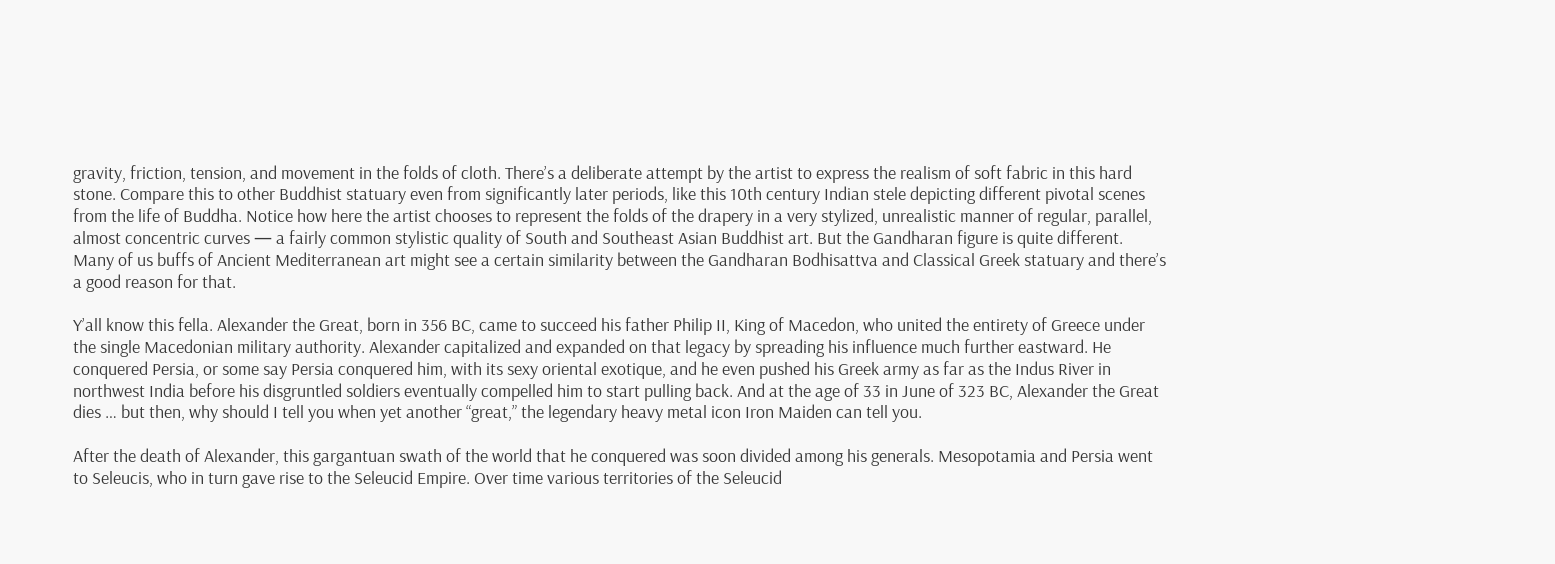gravity, friction, tension, and movement in the folds of cloth. There’s a deliberate attempt by the artist to express the realism of soft fabric in this hard stone. Compare this to other Buddhist statuary even from significantly later periods, like this 10th century Indian stele depicting different pivotal scenes from the life of Buddha. Notice how here the artist chooses to represent the folds of the drapery in a very stylized, unrealistic manner of regular, parallel, almost concentric curves — a fairly common stylistic quality of South and Southeast Asian Buddhist art. But the Gandharan figure is quite different. Many of us buffs of Ancient Mediterranean art might see a certain similarity between the Gandharan Bodhisattva and Classical Greek statuary and there’s a good reason for that.

Y’all know this fella. Alexander the Great, born in 356 BC, came to succeed his father Philip II, King of Macedon, who united the entirety of Greece under the single Macedonian military authority. Alexander capitalized and expanded on that legacy by spreading his influence much further eastward. He conquered Persia, or some say Persia conquered him, with its sexy oriental exotique, and he even pushed his Greek army as far as the Indus River in northwest India before his disgruntled soldiers eventually compelled him to start pulling back. And at the age of 33 in June of 323 BC, Alexander the Great dies … but then, why should I tell you when yet another “great,” the legendary heavy metal icon Iron Maiden can tell you.

After the death of Alexander, this gargantuan swath of the world that he conquered was soon divided among his generals. Mesopotamia and Persia went to Seleucis, who in turn gave rise to the Seleucid Empire. Over time various territories of the Seleucid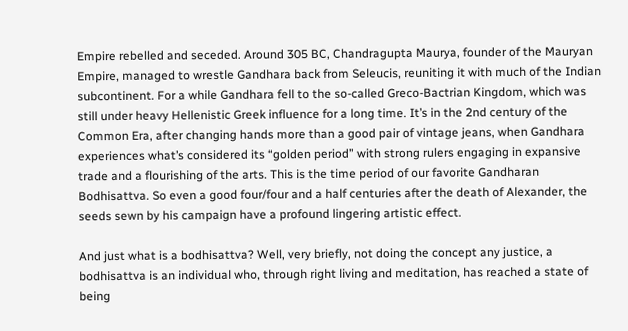Empire rebelled and seceded. Around 305 BC, Chandragupta Maurya, founder of the Mauryan Empire, managed to wrestle Gandhara back from Seleucis, reuniting it with much of the Indian subcontinent. For a while Gandhara fell to the so-called Greco-Bactrian Kingdom, which was still under heavy Hellenistic Greek influence for a long time. It’s in the 2nd century of the Common Era, after changing hands more than a good pair of vintage jeans, when Gandhara experiences what’s considered its “golden period” with strong rulers engaging in expansive trade and a flourishing of the arts. This is the time period of our favorite Gandharan Bodhisattva. So even a good four/four and a half centuries after the death of Alexander, the seeds sewn by his campaign have a profound lingering artistic effect.

And just what is a bodhisattva? Well, very briefly, not doing the concept any justice, a bodhisattva is an individual who, through right living and meditation, has reached a state of being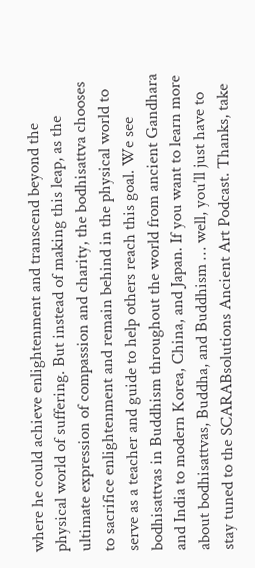where he could achieve enlightenment and transcend beyond the physical world of suffering. But instead of making this leap, as the ultimate expression of compassion and charity, the bodhisattva chooses to sacrifice enlightenment and remain behind in the physical world to serve as a teacher and guide to help others reach this goal. We see bodhisattvas in Buddhism throughout the world from ancient Gandhara and India to modern Korea, China, and Japan. If you want to learn more about bodhisattvas, Buddha, and Buddhism … well, you’ll just have to stay tuned to the SCARABsolutions Ancient Art Podcast. Thanks, take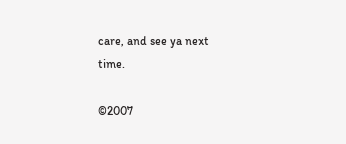care, and see ya next time.

©2007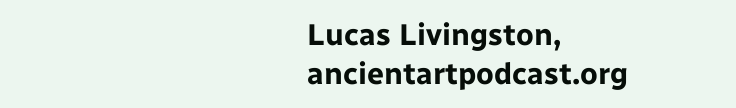Lucas Livingston, ancientartpodcast.org